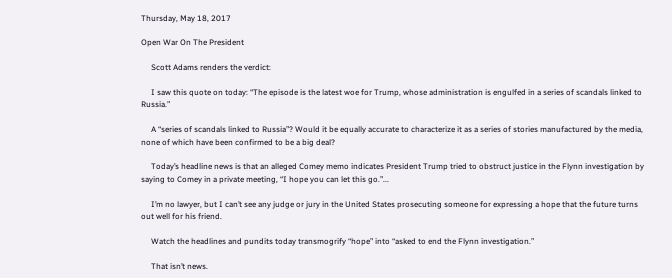Thursday, May 18, 2017

Open War On The President

     Scott Adams renders the verdict:

     I saw this quote on today: “The episode is the latest woe for Trump, whose administration is engulfed in a series of scandals linked to Russia.”

     A “series of scandals linked to Russia”? Would it be equally accurate to characterize it as a series of stories manufactured by the media, none of which have been confirmed to be a big deal?

     Today’s headline news is that an alleged Comey memo indicates President Trump tried to obstruct justice in the Flynn investigation by saying to Comey in a private meeting, “I hope you can let this go.”...

     I’m no lawyer, but I can’t see any judge or jury in the United States prosecuting someone for expressing a hope that the future turns out well for his friend.

     Watch the headlines and pundits today transmogrify “hope” into “asked to end the Flynn investigation.”

     That isn’t news.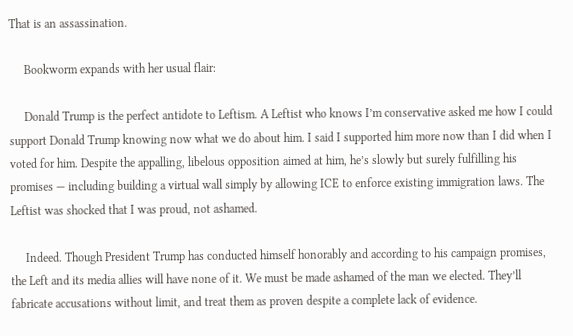That is an assassination.

     Bookworm expands with her usual flair:

     Donald Trump is the perfect antidote to Leftism. A Leftist who knows I’m conservative asked me how I could support Donald Trump knowing now what we do about him. I said I supported him more now than I did when I voted for him. Despite the appalling, libelous opposition aimed at him, he’s slowly but surely fulfilling his promises — including building a virtual wall simply by allowing ICE to enforce existing immigration laws. The Leftist was shocked that I was proud, not ashamed.

     Indeed. Though President Trump has conducted himself honorably and according to his campaign promises, the Left and its media allies will have none of it. We must be made ashamed of the man we elected. They’ll fabricate accusations without limit, and treat them as proven despite a complete lack of evidence.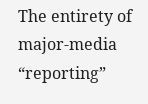The entirety of major-media “reporting”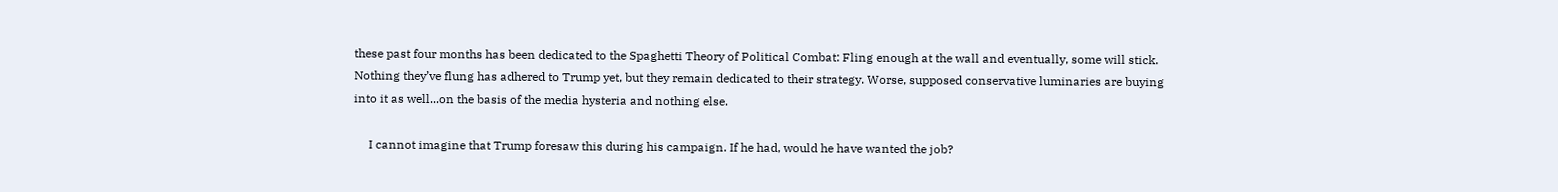these past four months has been dedicated to the Spaghetti Theory of Political Combat: Fling enough at the wall and eventually, some will stick. Nothing they’ve flung has adhered to Trump yet, but they remain dedicated to their strategy. Worse, supposed conservative luminaries are buying into it as well...on the basis of the media hysteria and nothing else.

     I cannot imagine that Trump foresaw this during his campaign. If he had, would he have wanted the job?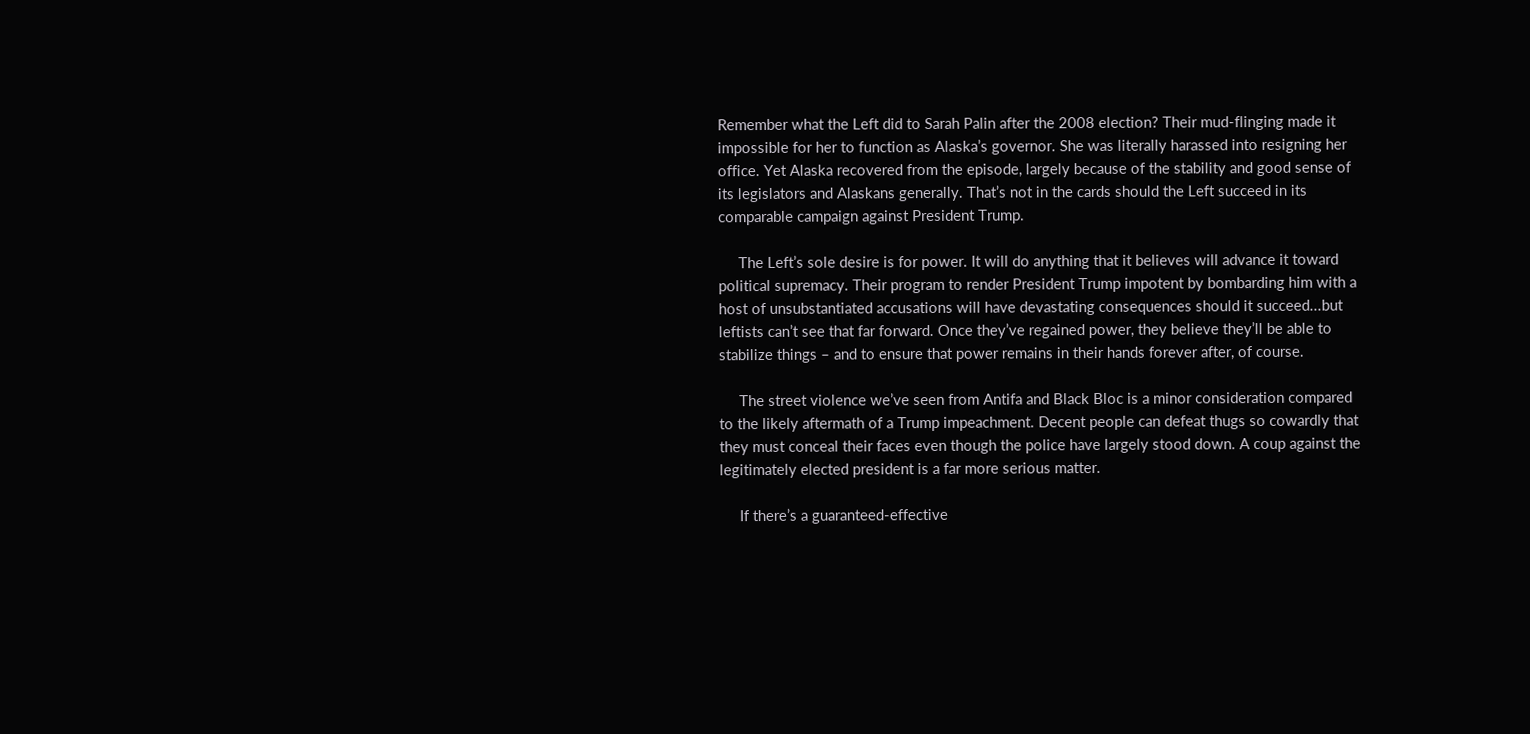Remember what the Left did to Sarah Palin after the 2008 election? Their mud-flinging made it impossible for her to function as Alaska’s governor. She was literally harassed into resigning her office. Yet Alaska recovered from the episode, largely because of the stability and good sense of its legislators and Alaskans generally. That’s not in the cards should the Left succeed in its comparable campaign against President Trump.

     The Left’s sole desire is for power. It will do anything that it believes will advance it toward political supremacy. Their program to render President Trump impotent by bombarding him with a host of unsubstantiated accusations will have devastating consequences should it succeed...but leftists can’t see that far forward. Once they’ve regained power, they believe they’ll be able to stabilize things – and to ensure that power remains in their hands forever after, of course.

     The street violence we’ve seen from Antifa and Black Bloc is a minor consideration compared to the likely aftermath of a Trump impeachment. Decent people can defeat thugs so cowardly that they must conceal their faces even though the police have largely stood down. A coup against the legitimately elected president is a far more serious matter.

     If there’s a guaranteed-effective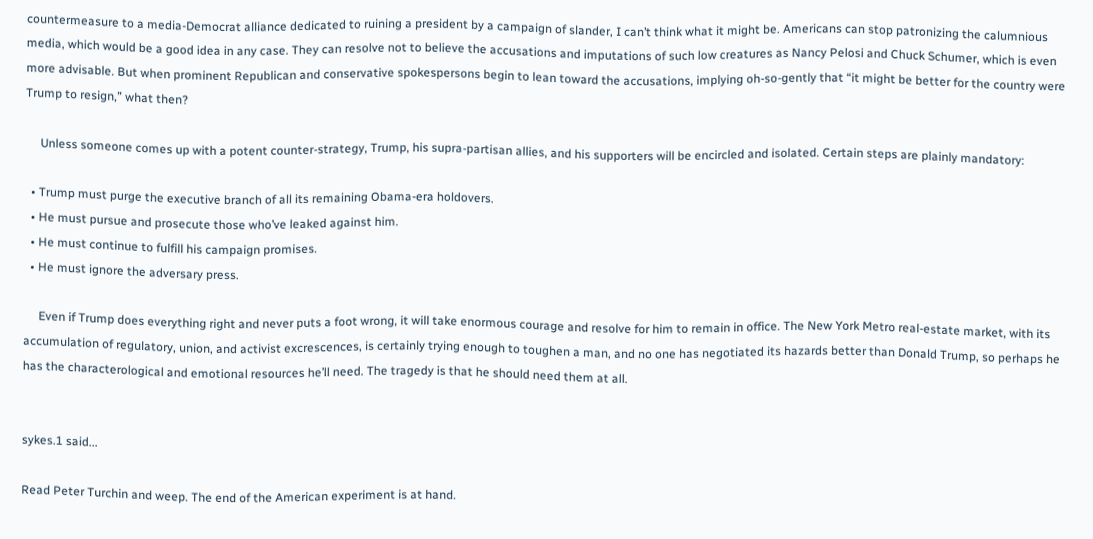countermeasure to a media-Democrat alliance dedicated to ruining a president by a campaign of slander, I can’t think what it might be. Americans can stop patronizing the calumnious media, which would be a good idea in any case. They can resolve not to believe the accusations and imputations of such low creatures as Nancy Pelosi and Chuck Schumer, which is even more advisable. But when prominent Republican and conservative spokespersons begin to lean toward the accusations, implying oh-so-gently that “it might be better for the country were Trump to resign,” what then?

     Unless someone comes up with a potent counter-strategy, Trump, his supra-partisan allies, and his supporters will be encircled and isolated. Certain steps are plainly mandatory:

  • Trump must purge the executive branch of all its remaining Obama-era holdovers.
  • He must pursue and prosecute those who’ve leaked against him.
  • He must continue to fulfill his campaign promises.
  • He must ignore the adversary press.

     Even if Trump does everything right and never puts a foot wrong, it will take enormous courage and resolve for him to remain in office. The New York Metro real-estate market, with its accumulation of regulatory, union, and activist excrescences, is certainly trying enough to toughen a man, and no one has negotiated its hazards better than Donald Trump, so perhaps he has the characterological and emotional resources he’ll need. The tragedy is that he should need them at all.


sykes.1 said...

Read Peter Turchin and weep. The end of the American experiment is at hand.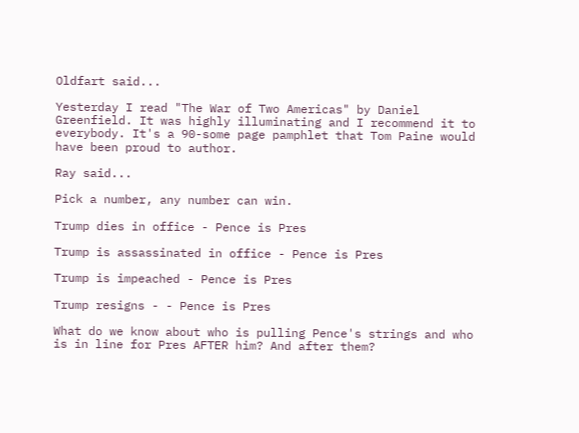Oldfart said...

Yesterday I read "The War of Two Americas" by Daniel Greenfield. It was highly illuminating and I recommend it to everybody. It's a 90-some page pamphlet that Tom Paine would have been proud to author.

Ray said...

Pick a number, any number can win.

Trump dies in office - Pence is Pres

Trump is assassinated in office - Pence is Pres

Trump is impeached - Pence is Pres

Trump resigns - - Pence is Pres

What do we know about who is pulling Pence's strings and who is in line for Pres AFTER him? And after them?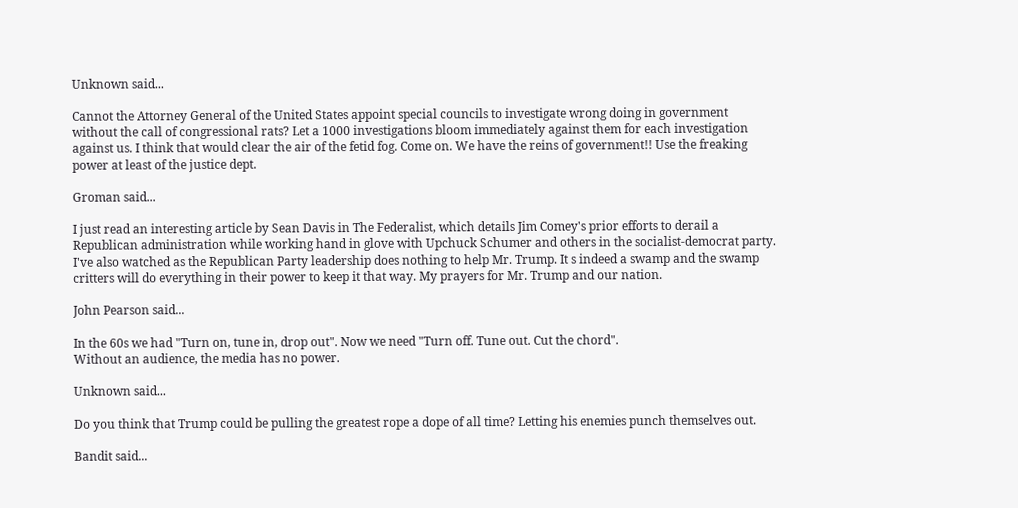Unknown said...

Cannot the Attorney General of the United States appoint special councils to investigate wrong doing in government without the call of congressional rats? Let a 1000 investigations bloom immediately against them for each investigation against us. I think that would clear the air of the fetid fog. Come on. We have the reins of government!! Use the freaking power at least of the justice dept.

Groman said...

I just read an interesting article by Sean Davis in The Federalist, which details Jim Comey's prior efforts to derail a Republican administration while working hand in glove with Upchuck Schumer and others in the socialist-democrat party. I've also watched as the Republican Party leadership does nothing to help Mr. Trump. It s indeed a swamp and the swamp critters will do everything in their power to keep it that way. My prayers for Mr. Trump and our nation.

John Pearson said...

In the 60s we had "Turn on, tune in, drop out". Now we need "Turn off. Tune out. Cut the chord".
Without an audience, the media has no power.

Unknown said...

Do you think that Trump could be pulling the greatest rope a dope of all time? Letting his enemies punch themselves out.

Bandit said...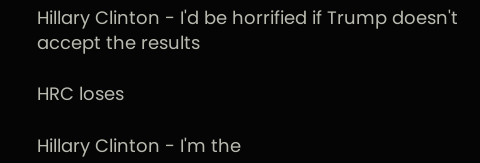Hillary Clinton - I'd be horrified if Trump doesn't accept the results

HRC loses

Hillary Clinton - I'm the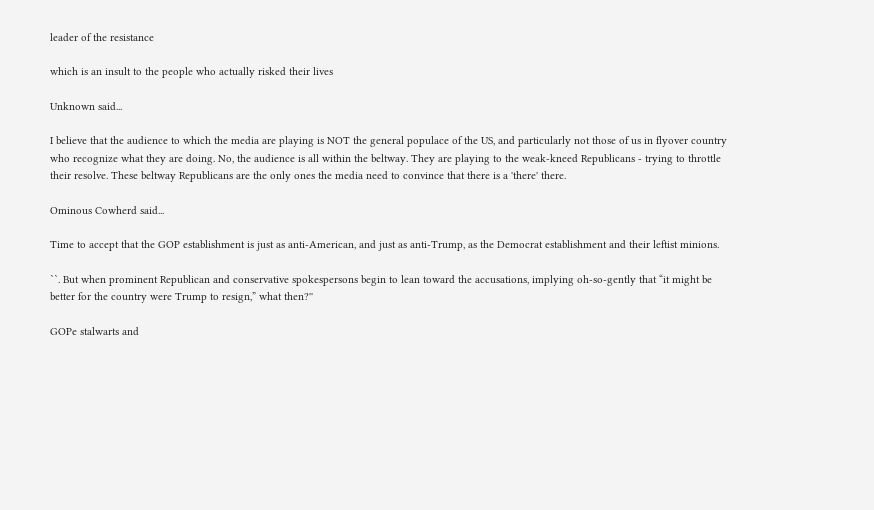leader of the resistance

which is an insult to the people who actually risked their lives

Unknown said...

I believe that the audience to which the media are playing is NOT the general populace of the US, and particularly not those of us in flyover country who recognize what they are doing. No, the audience is all within the beltway. They are playing to the weak-kneed Republicans - trying to throttle their resolve. These beltway Republicans are the only ones the media need to convince that there is a 'there' there.

Ominous Cowherd said...

Time to accept that the GOP establishment is just as anti-American, and just as anti-Trump, as the Democrat establishment and their leftist minions.

``. But when prominent Republican and conservative spokespersons begin to lean toward the accusations, implying oh-so-gently that “it might be better for the country were Trump to resign,” what then?''

GOPe stalwarts and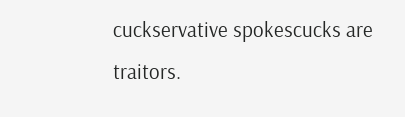cuckservative spokescucks are traitors.